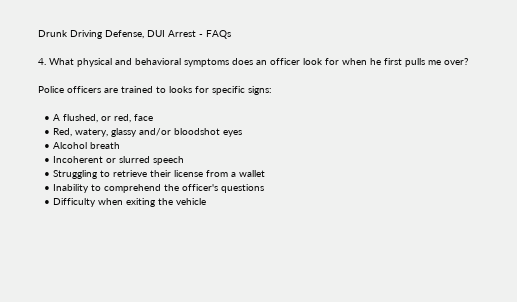Drunk Driving Defense, DUI Arrest - FAQs

4. What physical and behavioral symptoms does an officer look for when he first pulls me over?

Police officers are trained to looks for specific signs:

  • A flushed, or red, face
  • Red, watery, glassy and/or bloodshot eyes
  • Alcohol breath
  • Incoherent or slurred speech
  • Struggling to retrieve their license from a wallet
  • Inability to comprehend the officer's questions
  • Difficulty when exiting the vehicle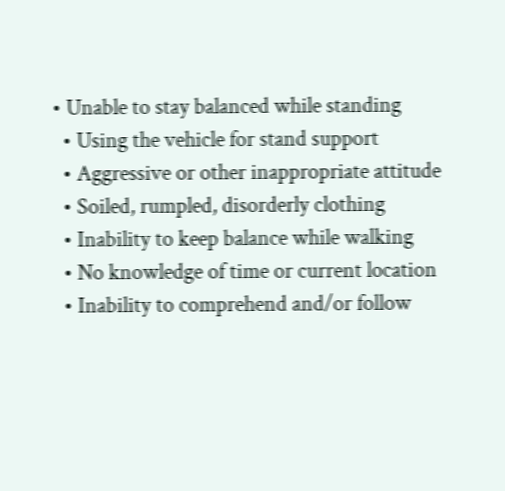• Unable to stay balanced while standing
  • Using the vehicle for stand support
  • Aggressive or other inappropriate attitude
  • Soiled, rumpled, disorderly clothing
  • Inability to keep balance while walking
  • No knowledge of time or current location
  • Inability to comprehend and/or follow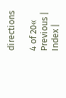directions

4 of 20« Previous | Index |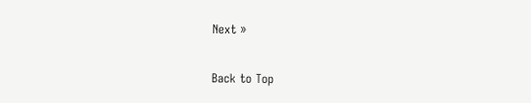Next »

Back to Top